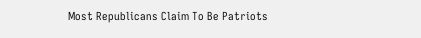Most Republicans Claim To Be Patriots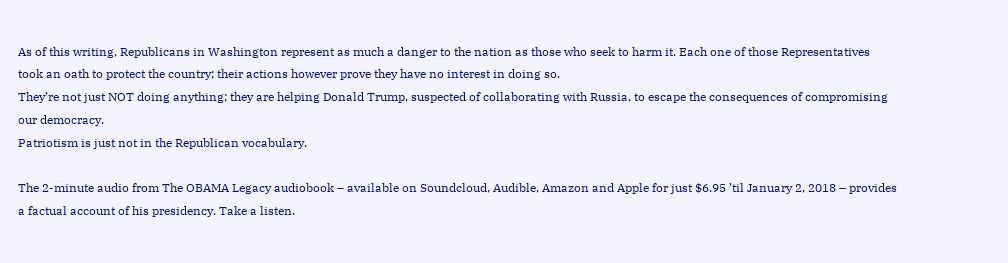As of this writing, Republicans in Washington represent as much a danger to the nation as those who seek to harm it. Each one of those Representatives took an oath to protect the country; their actions however prove they have no interest in doing so.
They’re not just NOT doing anything; they are helping Donald Trump, suspected of collaborating with Russia, to escape the consequences of compromising our democracy.
Patriotism is just not in the Republican vocabulary.

The 2-minute audio from The OBAMA Legacy audiobook – available on Soundcloud, Audible, Amazon and Apple for just $6.95 ’til January 2, 2018 – provides a factual account of his presidency. Take a listen.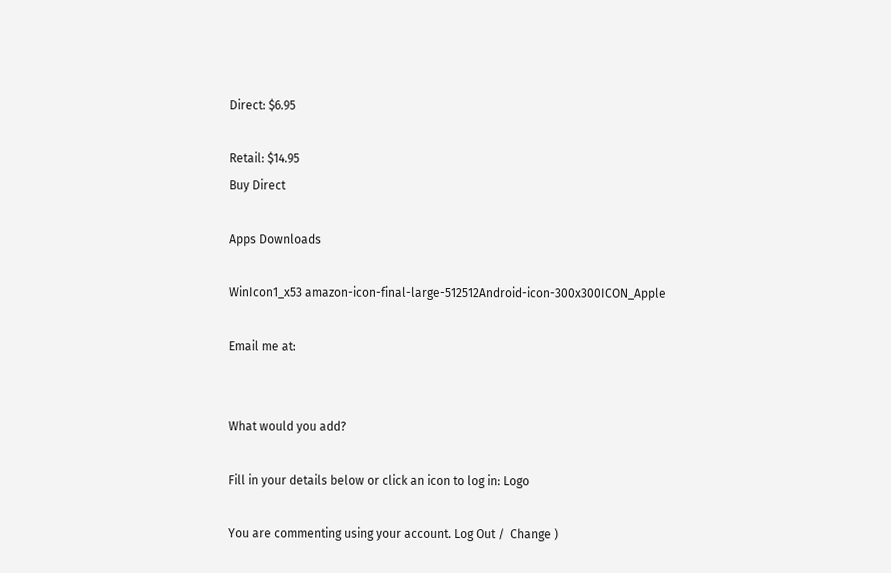Direct: $6.95

Retail: $14.95
Buy Direct

Apps Downloads

WinIcon1_x53 amazon-icon-final-large-512512Android-icon-300x300ICON_Apple

Email me at:


What would you add?

Fill in your details below or click an icon to log in: Logo

You are commenting using your account. Log Out /  Change )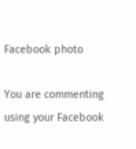Facebook photo

You are commenting using your Facebook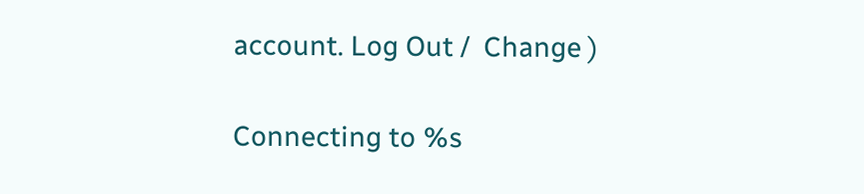account. Log Out /  Change )

Connecting to %s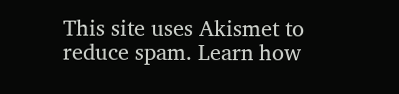This site uses Akismet to reduce spam. Learn how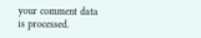your comment data is processed.